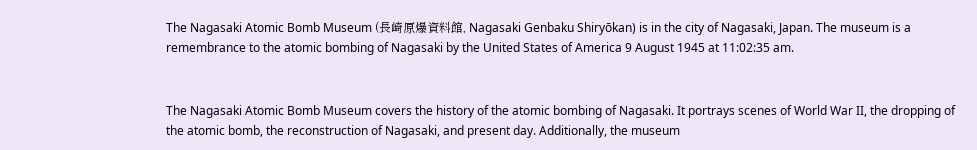The Nagasaki Atomic Bomb Museum (長崎原爆資料館, Nagasaki Genbaku Shiryōkan) is in the city of Nagasaki, Japan. The museum is a remembrance to the atomic bombing of Nagasaki by the United States of America 9 August 1945 at 11:02:35 am.


The Nagasaki Atomic Bomb Museum covers the history of the atomic bombing of Nagasaki. It portrays scenes of World War II, the dropping of the atomic bomb, the reconstruction of Nagasaki, and present day. Additionally, the museum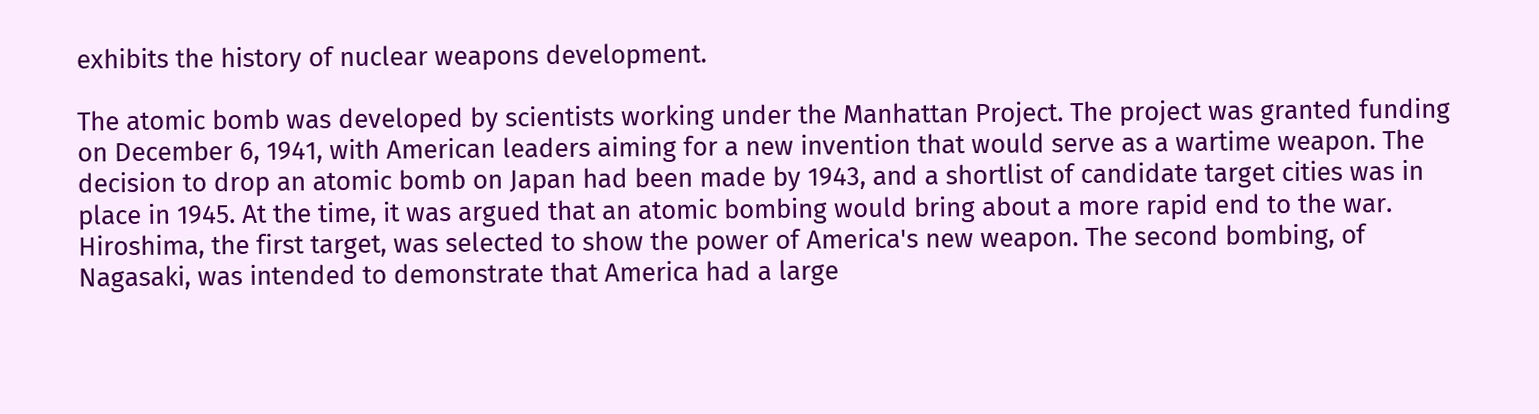exhibits the history of nuclear weapons development.

The atomic bomb was developed by scientists working under the Manhattan Project. The project was granted funding on December 6, 1941, with American leaders aiming for a new invention that would serve as a wartime weapon. The decision to drop an atomic bomb on Japan had been made by 1943, and a shortlist of candidate target cities was in place in 1945. At the time, it was argued that an atomic bombing would bring about a more rapid end to the war. Hiroshima, the first target, was selected to show the power of America's new weapon. The second bombing, of Nagasaki, was intended to demonstrate that America had a large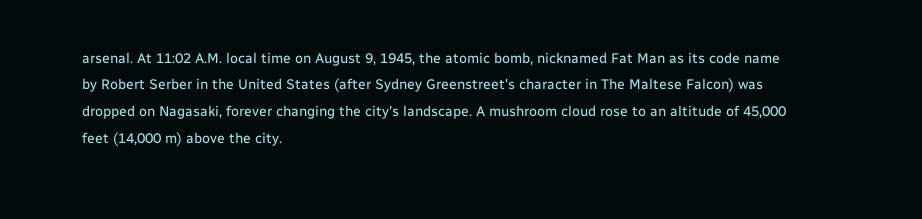arsenal. At 11:02 A.M. local time on August 9, 1945, the atomic bomb, nicknamed Fat Man as its code name by Robert Serber in the United States (after Sydney Greenstreet's character in The Maltese Falcon) was dropped on Nagasaki, forever changing the city's landscape. A mushroom cloud rose to an altitude of 45,000 feet (14,000 m) above the city.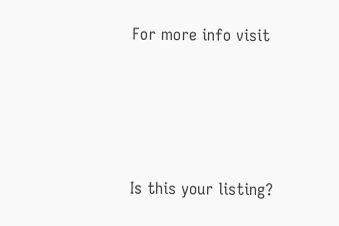For more info visit




Is this your listing?